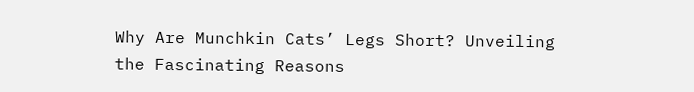Why Are Munchkin Cats’ Legs Short? Unveiling the Fascinating Reasons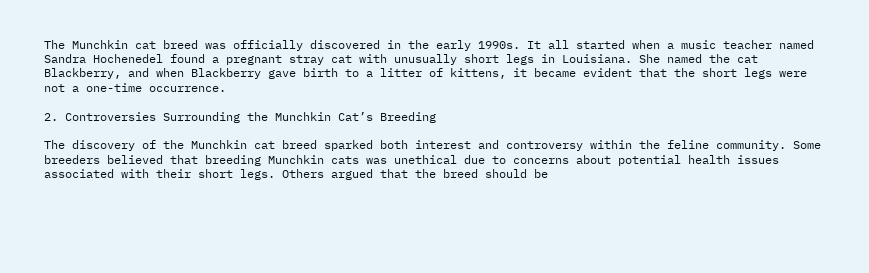The Munchkin cat breed was officially discovered in the early 1990s. It all started when a music teacher named Sandra Hochenedel found a pregnant stray cat with unusually short legs in Louisiana. She named the cat Blackberry, and when Blackberry gave birth to a litter of kittens, it became evident that the short legs were not a one-time occurrence.

2. Controversies Surrounding the Munchkin Cat’s Breeding

The discovery of the Munchkin cat breed sparked both interest and controversy within the feline community. Some breeders believed that breeding Munchkin cats was unethical due to concerns about potential health issues associated with their short legs. Others argued that the breed should be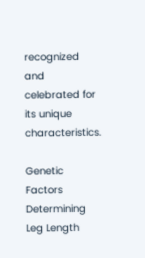recognized and celebrated for its unique characteristics.

Genetic Factors Determining Leg Length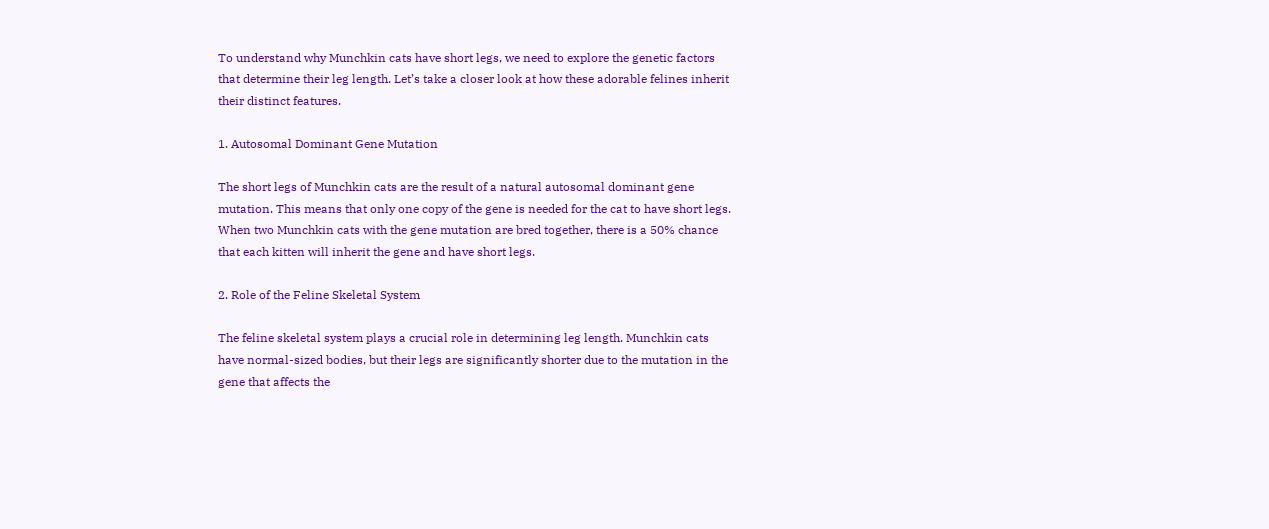To understand why Munchkin cats have short legs, we need to explore the genetic factors that determine their leg length. Let’s take a closer look at how these adorable felines inherit their distinct features.

1. Autosomal Dominant Gene Mutation

The short legs of Munchkin cats are the result of a natural autosomal dominant gene mutation. This means that only one copy of the gene is needed for the cat to have short legs. When two Munchkin cats with the gene mutation are bred together, there is a 50% chance that each kitten will inherit the gene and have short legs.

2. Role of the Feline Skeletal System

The feline skeletal system plays a crucial role in determining leg length. Munchkin cats have normal-sized bodies, but their legs are significantly shorter due to the mutation in the gene that affects the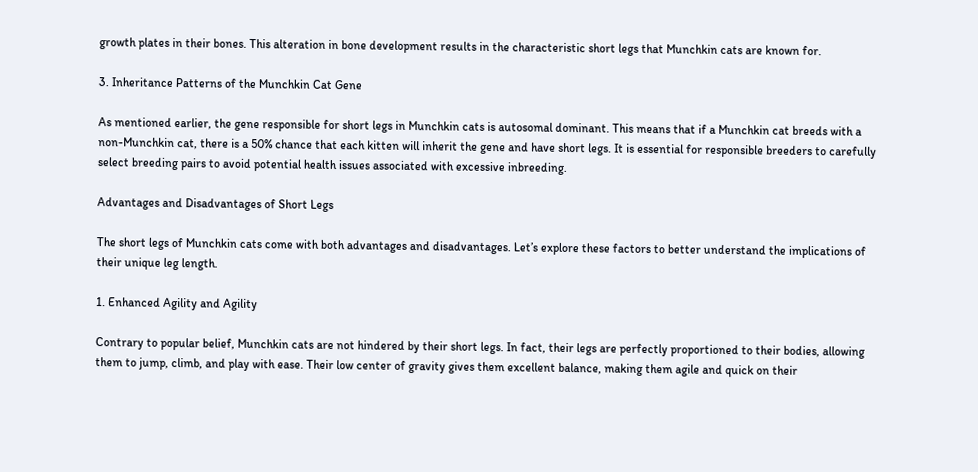growth plates in their bones. This alteration in bone development results in the characteristic short legs that Munchkin cats are known for.

3. Inheritance Patterns of the Munchkin Cat Gene

As mentioned earlier, the gene responsible for short legs in Munchkin cats is autosomal dominant. This means that if a Munchkin cat breeds with a non-Munchkin cat, there is a 50% chance that each kitten will inherit the gene and have short legs. It is essential for responsible breeders to carefully select breeding pairs to avoid potential health issues associated with excessive inbreeding.

Advantages and Disadvantages of Short Legs

The short legs of Munchkin cats come with both advantages and disadvantages. Let’s explore these factors to better understand the implications of their unique leg length.

1. Enhanced Agility and Agility

Contrary to popular belief, Munchkin cats are not hindered by their short legs. In fact, their legs are perfectly proportioned to their bodies, allowing them to jump, climb, and play with ease. Their low center of gravity gives them excellent balance, making them agile and quick on their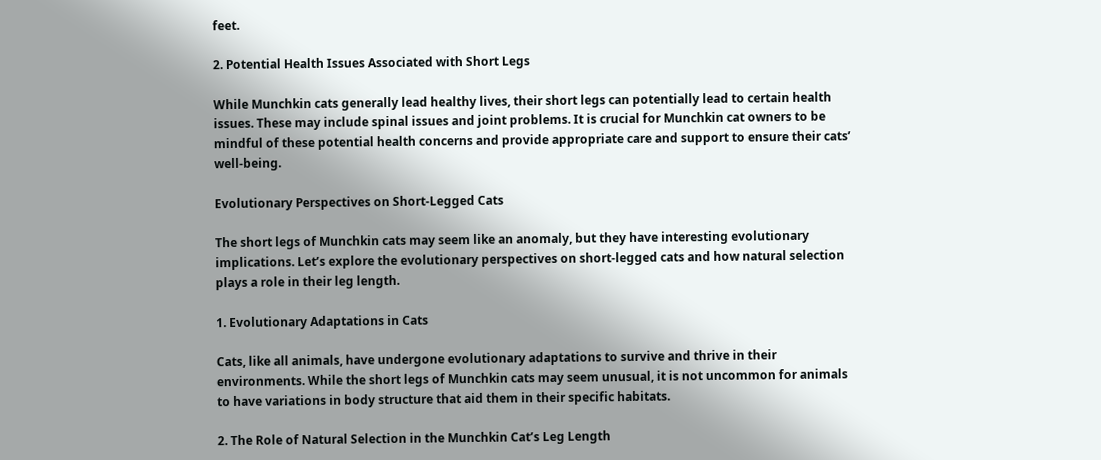feet.

2. Potential Health Issues Associated with Short Legs

While Munchkin cats generally lead healthy lives, their short legs can potentially lead to certain health issues. These may include spinal issues and joint problems. It is crucial for Munchkin cat owners to be mindful of these potential health concerns and provide appropriate care and support to ensure their cats’ well-being.

Evolutionary Perspectives on Short-Legged Cats

The short legs of Munchkin cats may seem like an anomaly, but they have interesting evolutionary implications. Let’s explore the evolutionary perspectives on short-legged cats and how natural selection plays a role in their leg length.

1. Evolutionary Adaptations in Cats

Cats, like all animals, have undergone evolutionary adaptations to survive and thrive in their environments. While the short legs of Munchkin cats may seem unusual, it is not uncommon for animals to have variations in body structure that aid them in their specific habitats.

2. The Role of Natural Selection in the Munchkin Cat’s Leg Length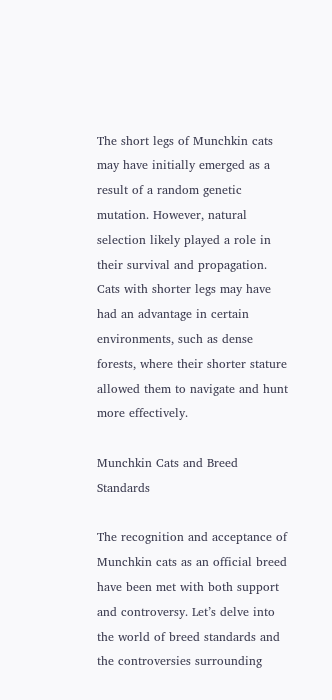The short legs of Munchkin cats may have initially emerged as a result of a random genetic mutation. However, natural selection likely played a role in their survival and propagation. Cats with shorter legs may have had an advantage in certain environments, such as dense forests, where their shorter stature allowed them to navigate and hunt more effectively.

Munchkin Cats and Breed Standards

The recognition and acceptance of Munchkin cats as an official breed have been met with both support and controversy. Let’s delve into the world of breed standards and the controversies surrounding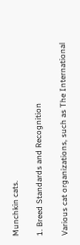Munchkin cats.

1. Breed Standards and Recognition

Various cat organizations, such as The International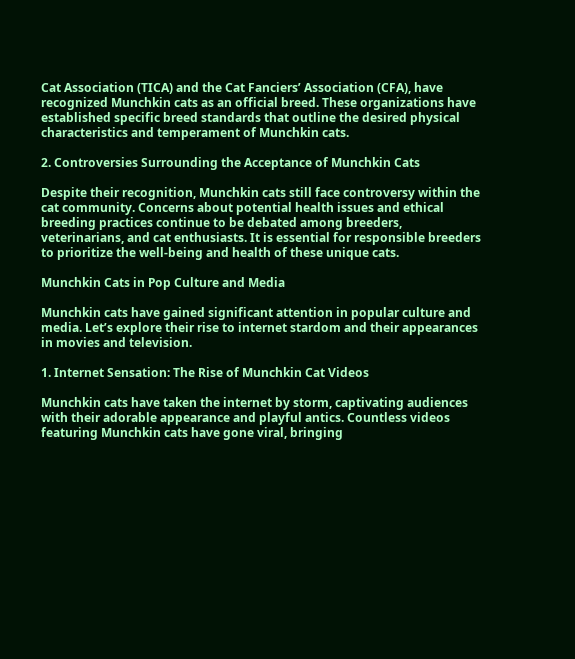Cat Association (TICA) and the Cat Fanciers’ Association (CFA), have recognized Munchkin cats as an official breed. These organizations have established specific breed standards that outline the desired physical characteristics and temperament of Munchkin cats.

2. Controversies Surrounding the Acceptance of Munchkin Cats

Despite their recognition, Munchkin cats still face controversy within the cat community. Concerns about potential health issues and ethical breeding practices continue to be debated among breeders, veterinarians, and cat enthusiasts. It is essential for responsible breeders to prioritize the well-being and health of these unique cats.

Munchkin Cats in Pop Culture and Media

Munchkin cats have gained significant attention in popular culture and media. Let’s explore their rise to internet stardom and their appearances in movies and television.

1. Internet Sensation: The Rise of Munchkin Cat Videos

Munchkin cats have taken the internet by storm, captivating audiences with their adorable appearance and playful antics. Countless videos featuring Munchkin cats have gone viral, bringing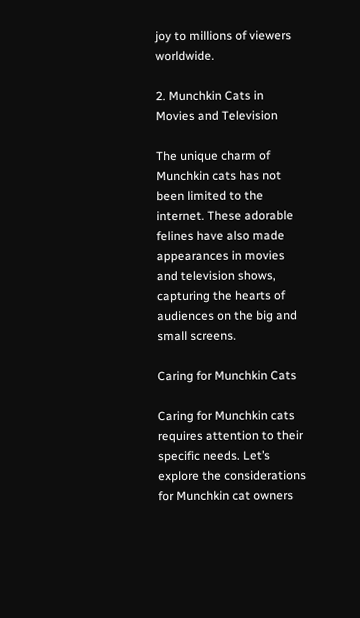joy to millions of viewers worldwide.

2. Munchkin Cats in Movies and Television

The unique charm of Munchkin cats has not been limited to the internet. These adorable felines have also made appearances in movies and television shows, capturing the hearts of audiences on the big and small screens.

Caring for Munchkin Cats

Caring for Munchkin cats requires attention to their specific needs. Let’s explore the considerations for Munchkin cat owners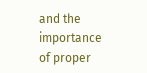and the importance of proper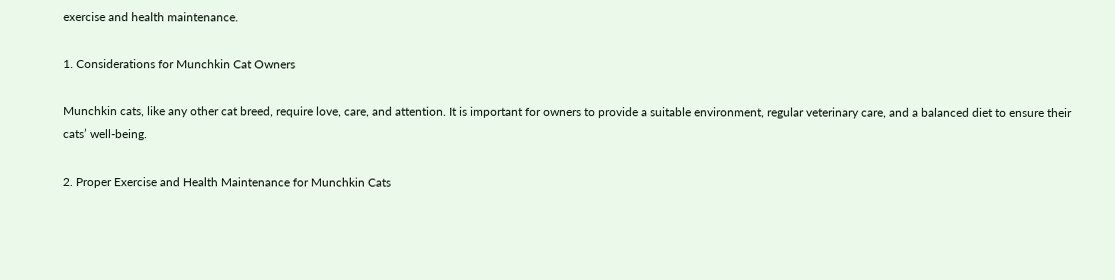exercise and health maintenance.

1. Considerations for Munchkin Cat Owners

Munchkin cats, like any other cat breed, require love, care, and attention. It is important for owners to provide a suitable environment, regular veterinary care, and a balanced diet to ensure their cats’ well-being.

2. Proper Exercise and Health Maintenance for Munchkin Cats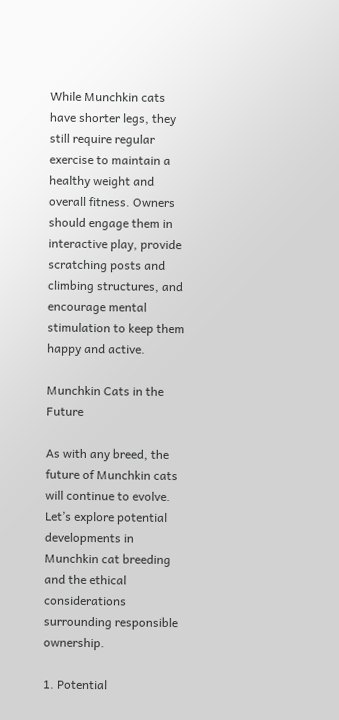While Munchkin cats have shorter legs, they still require regular exercise to maintain a healthy weight and overall fitness. Owners should engage them in interactive play, provide scratching posts and climbing structures, and encourage mental stimulation to keep them happy and active.

Munchkin Cats in the Future

As with any breed, the future of Munchkin cats will continue to evolve. Let’s explore potential developments in Munchkin cat breeding and the ethical considerations surrounding responsible ownership.

1. Potential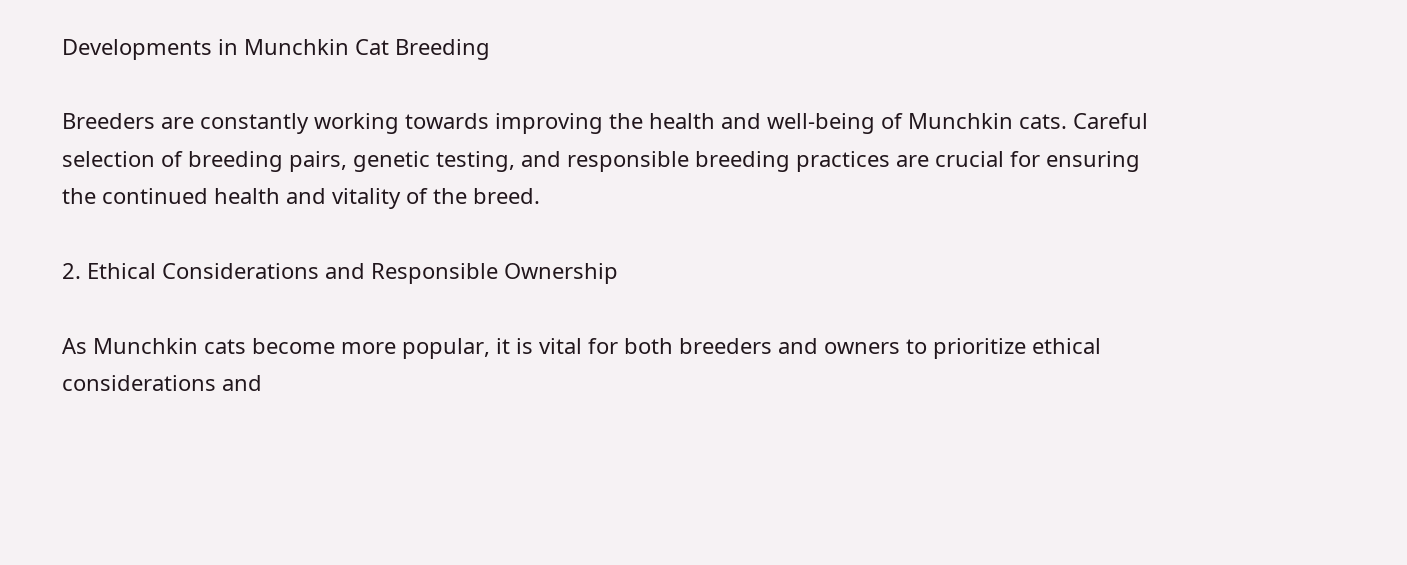Developments in Munchkin Cat Breeding

Breeders are constantly working towards improving the health and well-being of Munchkin cats. Careful selection of breeding pairs, genetic testing, and responsible breeding practices are crucial for ensuring the continued health and vitality of the breed.

2. Ethical Considerations and Responsible Ownership

As Munchkin cats become more popular, it is vital for both breeders and owners to prioritize ethical considerations and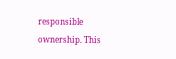responsible ownership. This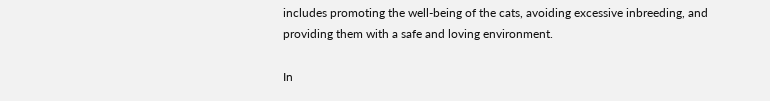includes promoting the well-being of the cats, avoiding excessive inbreeding, and providing them with a safe and loving environment.

In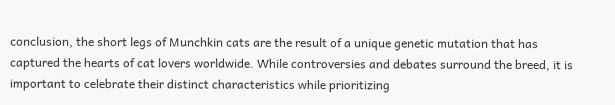conclusion, the short legs of Munchkin cats are the result of a unique genetic mutation that has captured the hearts of cat lovers worldwide. While controversies and debates surround the breed, it is important to celebrate their distinct characteristics while prioritizing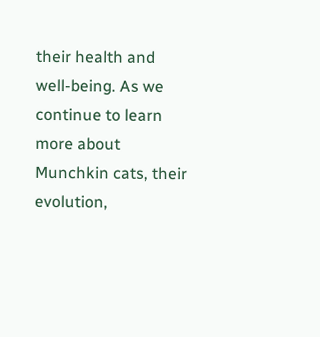their health and well-being. As we continue to learn more about Munchkin cats, their evolution,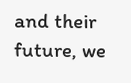and their future, we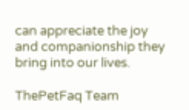can appreciate the joy and companionship they bring into our lives.

ThePetFaq Team